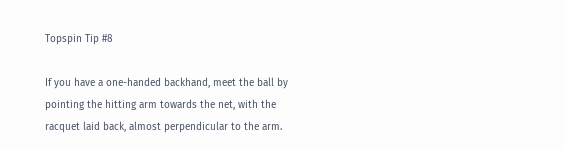Topspin Tip #8

If you have a one-handed backhand, meet the ball by pointing the hitting arm towards the net, with the racquet laid back, almost perpendicular to the arm.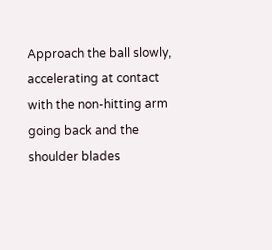Approach the ball slowly, accelerating at contact with the non-hitting arm going back and the shoulder blades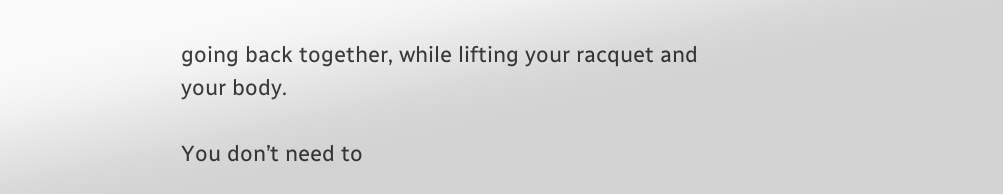going back together, while lifting your racquet and your body.

You don’t need to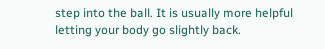step into the ball. It is usually more helpful letting your body go slightly back.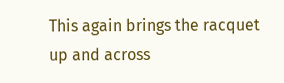This again brings the racquet up and across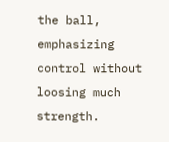the ball, emphasizing control without loosing much strength.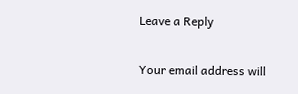Leave a Reply

Your email address will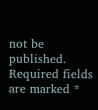not be published. Required fields are marked *